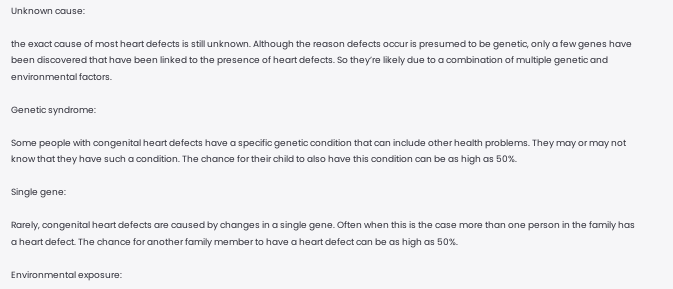Unknown cause:

the exact cause of most heart defects is still unknown. Although the reason defects occur is presumed to be genetic, only a few genes have been discovered that have been linked to the presence of heart defects. So they’re likely due to a combination of multiple genetic and environmental factors.

Genetic syndrome:

Some people with congenital heart defects have a specific genetic condition that can include other health problems. They may or may not know that they have such a condition. The chance for their child to also have this condition can be as high as 50%.

Single gene:

Rarely, congenital heart defects are caused by changes in a single gene. Often when this is the case more than one person in the family has a heart defect. The chance for another family member to have a heart defect can be as high as 50%.

Environmental exposure: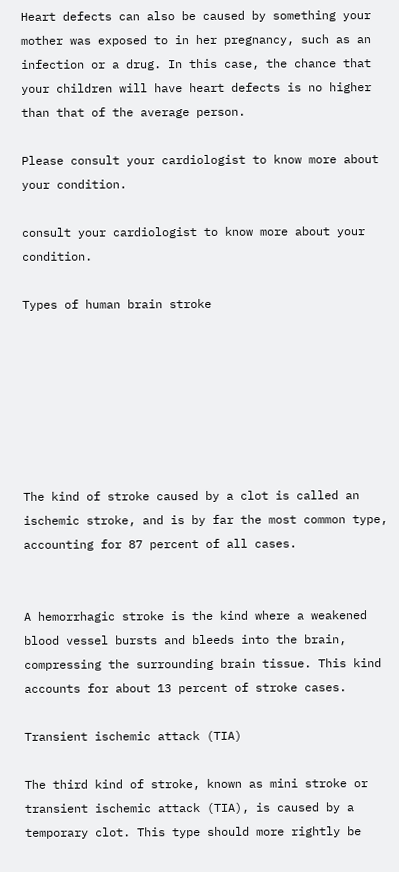Heart defects can also be caused by something your mother was exposed to in her pregnancy, such as an infection or a drug. In this case, the chance that your children will have heart defects is no higher than that of the average person.

Please consult your cardiologist to know more about your condition.

consult your cardiologist to know more about your condition.

Types of human brain stroke







The kind of stroke caused by a clot is called an ischemic stroke, and is by far the most common type, accounting for 87 percent of all cases.


A hemorrhagic stroke is the kind where a weakened blood vessel bursts and bleeds into the brain, compressing the surrounding brain tissue. This kind accounts for about 13 percent of stroke cases.

Transient ischemic attack (TIA)

The third kind of stroke, known as mini stroke or transient ischemic attack (TIA), is caused by a temporary clot. This type should more rightly be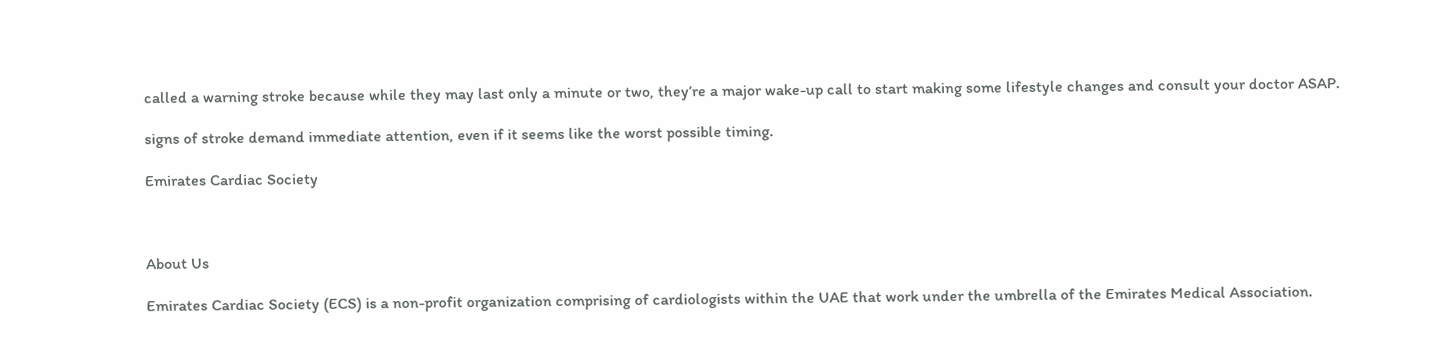called a warning stroke because while they may last only a minute or two, they’re a major wake-up call to start making some lifestyle changes and consult your doctor ASAP.

signs of stroke demand immediate attention, even if it seems like the worst possible timing.

Emirates Cardiac Society



About Us

Emirates Cardiac Society (ECS) is a non-profit organization comprising of cardiologists within the UAE that work under the umbrella of the Emirates Medical Association.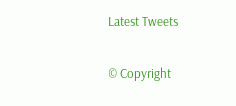Latest Tweets

© Copyright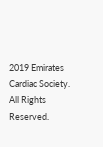2019 Emirates Cardiac Society. All Rights Reserved.